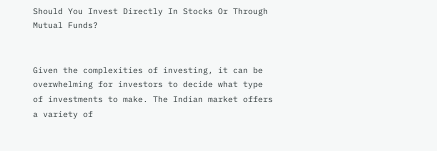Should You Invest Directly In Stocks Or Through Mutual Funds?


Given the complexities of investing, it can be overwhelming for investors to decide what type of investments to make. The Indian market offers a variety of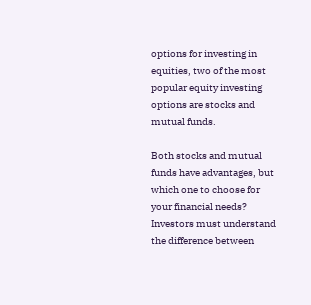options for investing in equities, two of the most popular equity investing options are stocks and mutual funds.

Both stocks and mutual funds have advantages, but which one to choose for your financial needs? Investors must understand the difference between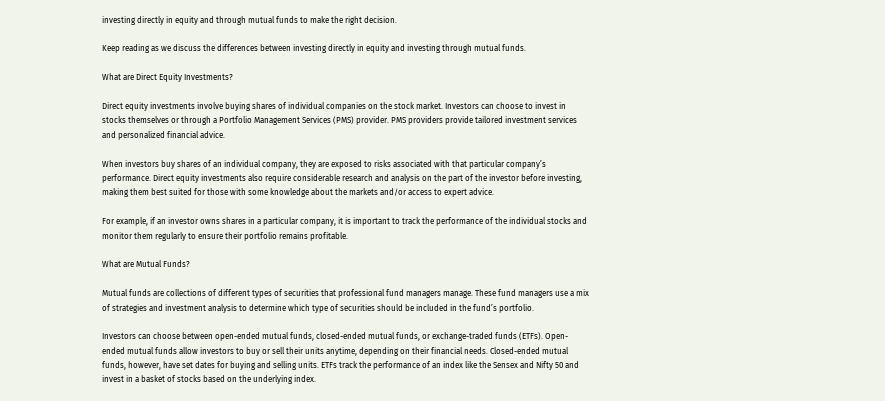investing directly in equity and through mutual funds to make the right decision.

Keep reading as we discuss the differences between investing directly in equity and investing through mutual funds.

What are Direct Equity Investments?

Direct equity investments involve buying shares of individual companies on the stock market. Investors can choose to invest in stocks themselves or through a Portfolio Management Services (PMS) provider. PMS providers provide tailored investment services and personalized financial advice.

When investors buy shares of an individual company, they are exposed to risks associated with that particular company’s performance. Direct equity investments also require considerable research and analysis on the part of the investor before investing, making them best suited for those with some knowledge about the markets and/or access to expert advice.

For example, if an investor owns shares in a particular company, it is important to track the performance of the individual stocks and monitor them regularly to ensure their portfolio remains profitable.

What are Mutual Funds?

Mutual funds are collections of different types of securities that professional fund managers manage. These fund managers use a mix of strategies and investment analysis to determine which type of securities should be included in the fund’s portfolio.

Investors can choose between open-ended mutual funds, closed-ended mutual funds, or exchange-traded funds (ETFs). Open-ended mutual funds allow investors to buy or sell their units anytime, depending on their financial needs. Closed-ended mutual funds, however, have set dates for buying and selling units. ETFs track the performance of an index like the Sensex and Nifty 50 and invest in a basket of stocks based on the underlying index.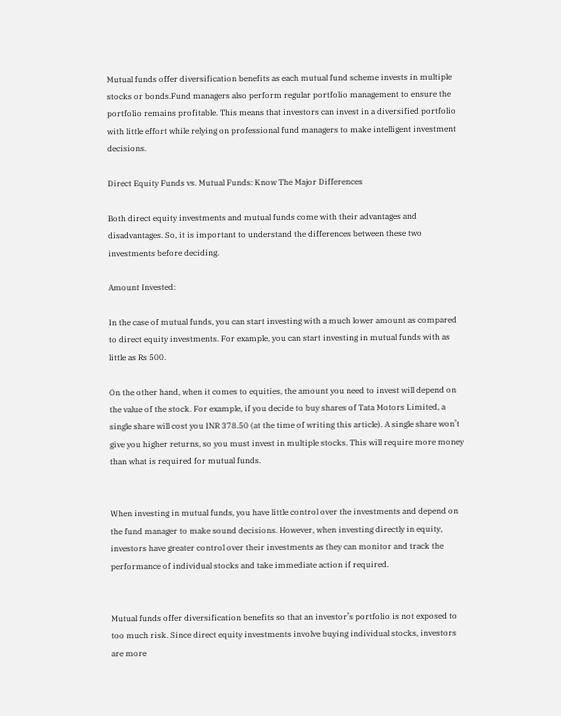Mutual funds offer diversification benefits as each mutual fund scheme invests in multiple stocks or bonds.Fund managers also perform regular portfolio management to ensure the portfolio remains profitable. This means that investors can invest in a diversified portfolio with little effort while relying on professional fund managers to make intelligent investment decisions.

Direct Equity Funds vs. Mutual Funds: Know The Major Differences

Both direct equity investments and mutual funds come with their advantages and disadvantages. So, it is important to understand the differences between these two investments before deciding.

Amount Invested:

In the case of mutual funds, you can start investing with a much lower amount as compared to direct equity investments. For example, you can start investing in mutual funds with as little as Rs 500.

On the other hand, when it comes to equities, the amount you need to invest will depend on the value of the stock. For example, if you decide to buy shares of Tata Motors Limited, a single share will cost you INR 378.50 (at the time of writing this article). A single share won’t give you higher returns, so you must invest in multiple stocks. This will require more money than what is required for mutual funds.


When investing in mutual funds, you have little control over the investments and depend on the fund manager to make sound decisions. However, when investing directly in equity, investors have greater control over their investments as they can monitor and track the performance of individual stocks and take immediate action if required.


Mutual funds offer diversification benefits so that an investor’s portfolio is not exposed to too much risk. Since direct equity investments involve buying individual stocks, investors are more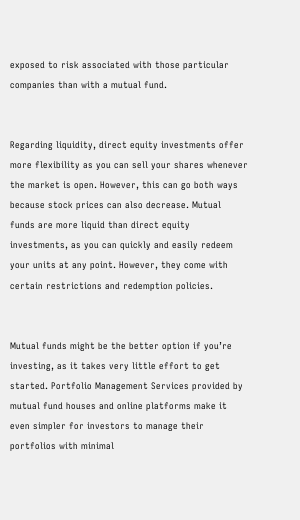exposed to risk associated with those particular companies than with a mutual fund.


Regarding liquidity, direct equity investments offer more flexibility as you can sell your shares whenever the market is open. However, this can go both ways because stock prices can also decrease. Mutual funds are more liquid than direct equity investments, as you can quickly and easily redeem your units at any point. However, they come with certain restrictions and redemption policies.


Mutual funds might be the better option if you’re investing, as it takes very little effort to get started. Portfolio Management Services provided by mutual fund houses and online platforms make it even simpler for investors to manage their portfolios with minimal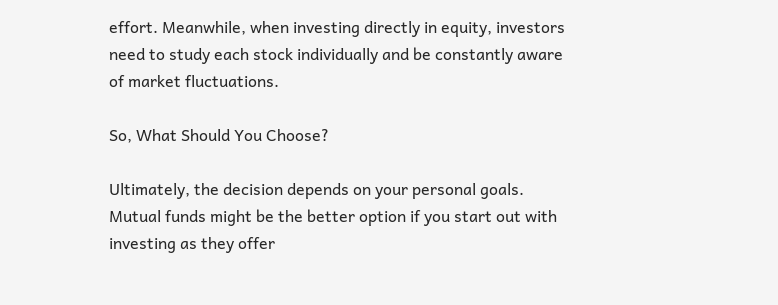effort. Meanwhile, when investing directly in equity, investors need to study each stock individually and be constantly aware of market fluctuations.

So, What Should You Choose?

Ultimately, the decision depends on your personal goals. Mutual funds might be the better option if you start out with investing as they offer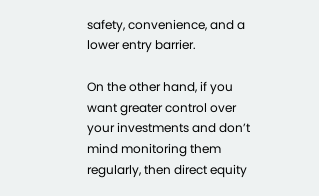safety, convenience, and a lower entry barrier.

On the other hand, if you want greater control over your investments and don’t mind monitoring them regularly, then direct equity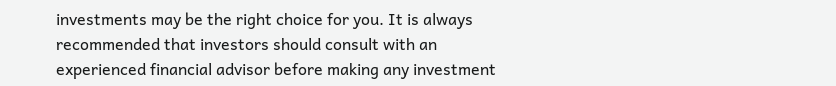investments may be the right choice for you. It is always recommended that investors should consult with an experienced financial advisor before making any investment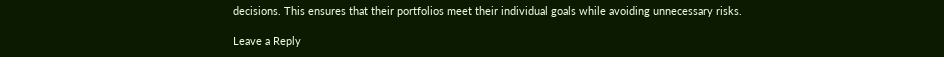decisions. This ensures that their portfolios meet their individual goals while avoiding unnecessary risks.

Leave a Reply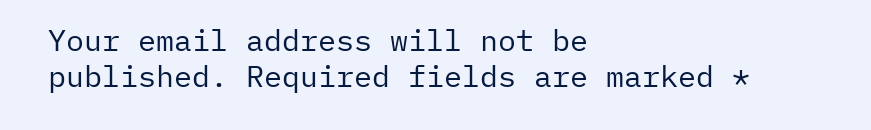Your email address will not be published. Required fields are marked *